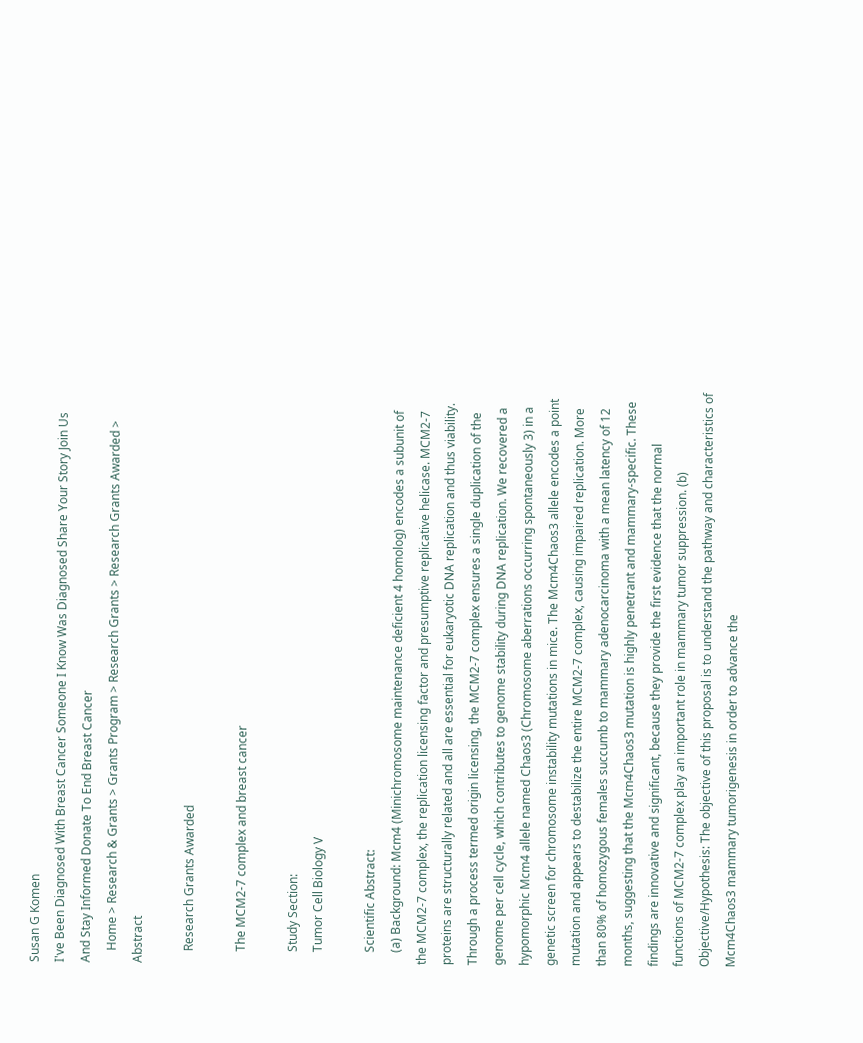Susan G Komen
I've Been Diagnosed With Breast Cancer Someone I Know Was Diagnosed Share Your Story Join Us And Stay Informed Donate To End Breast Cancer
    Home > Research & Grants > Grants Program > Research Grants > Research Grants Awarded > Abstract

    Research Grants Awarded

    The MCM2-7 complex and breast cancer

    Study Section:
    Tumor Cell Biology V

    Scientific Abstract:
    (a) Background: Mcm4 (Minichromosome maintenance deficient 4 homolog) encodes a subunit of the MCM2-7 complex, the replication licensing factor and presumptive replicative helicase. MCM2-7 proteins are structurally related and all are essential for eukaryotic DNA replication and thus viability. Through a process termed origin licensing, the MCM2-7 complex ensures a single duplication of the genome per cell cycle, which contributes to genome stability during DNA replication. We recovered a hypomorphic Mcm4 allele named Chaos3 (Chromosome aberrations occurring spontaneously 3) in a genetic screen for chromosome instability mutations in mice. The Mcm4Chaos3 allele encodes a point mutation and appears to destabilize the entire MCM2-7 complex, causing impaired replication. More than 80% of homozygous females succumb to mammary adenocarcinoma with a mean latency of 12 months, suggesting that the Mcm4Chaos3 mutation is highly penetrant and mammary-specific. These findings are innovative and significant, because they provide the first evidence that the normal functions of MCM2-7 complex play an important role in mammary tumor suppression. (b) Objective/Hypothesis: The objective of this proposal is to understand the pathway and characteristics of Mcm4Chaos3 mammary tumorigenesis in order to advance the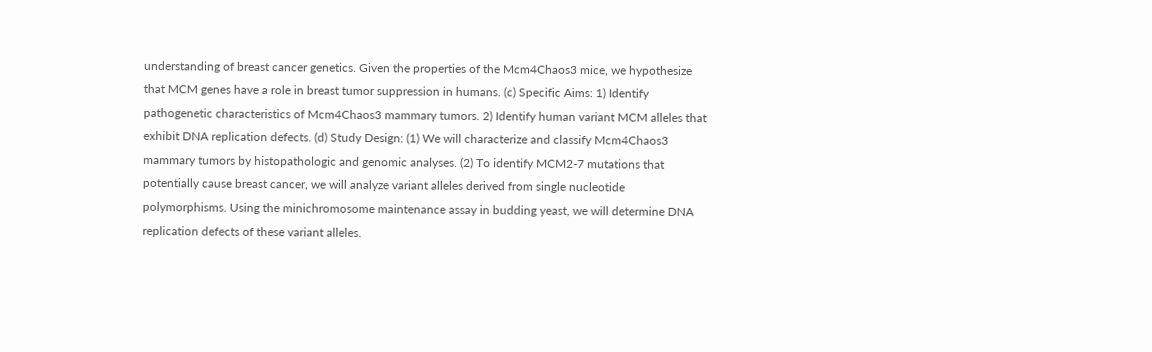understanding of breast cancer genetics. Given the properties of the Mcm4Chaos3 mice, we hypothesize that MCM genes have a role in breast tumor suppression in humans. (c) Specific Aims: 1) Identify pathogenetic characteristics of Mcm4Chaos3 mammary tumors. 2) Identify human variant MCM alleles that exhibit DNA replication defects. (d) Study Design: (1) We will characterize and classify Mcm4Chaos3 mammary tumors by histopathologic and genomic analyses. (2) To identify MCM2-7 mutations that potentially cause breast cancer, we will analyze variant alleles derived from single nucleotide polymorphisms. Using the minichromosome maintenance assay in budding yeast, we will determine DNA replication defects of these variant alleles.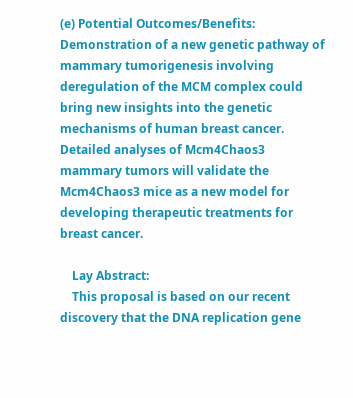(e) Potential Outcomes/Benefits: Demonstration of a new genetic pathway of mammary tumorigenesis involving deregulation of the MCM complex could bring new insights into the genetic mechanisms of human breast cancer. Detailed analyses of Mcm4Chaos3 mammary tumors will validate the Mcm4Chaos3 mice as a new model for developing therapeutic treatments for breast cancer.

    Lay Abstract:
    This proposal is based on our recent discovery that the DNA replication gene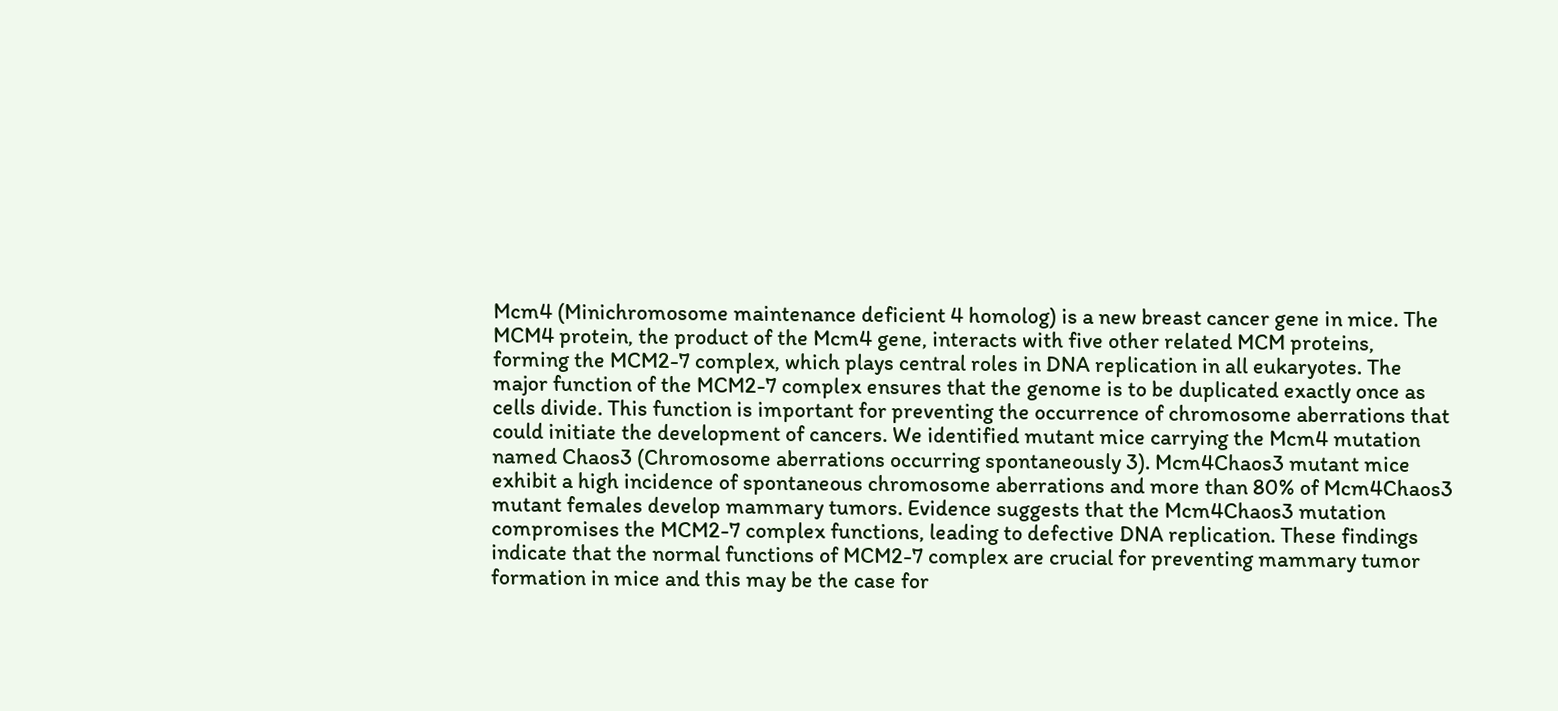Mcm4 (Minichromosome maintenance deficient 4 homolog) is a new breast cancer gene in mice. The MCM4 protein, the product of the Mcm4 gene, interacts with five other related MCM proteins, forming the MCM2-7 complex, which plays central roles in DNA replication in all eukaryotes. The major function of the MCM2-7 complex ensures that the genome is to be duplicated exactly once as cells divide. This function is important for preventing the occurrence of chromosome aberrations that could initiate the development of cancers. We identified mutant mice carrying the Mcm4 mutation named Chaos3 (Chromosome aberrations occurring spontaneously 3). Mcm4Chaos3 mutant mice exhibit a high incidence of spontaneous chromosome aberrations and more than 80% of Mcm4Chaos3 mutant females develop mammary tumors. Evidence suggests that the Mcm4Chaos3 mutation compromises the MCM2-7 complex functions, leading to defective DNA replication. These findings indicate that the normal functions of MCM2-7 complex are crucial for preventing mammary tumor formation in mice and this may be the case for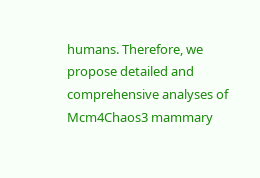humans. Therefore, we propose detailed and comprehensive analyses of Mcm4Chaos3 mammary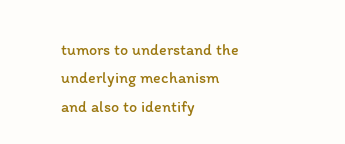tumors to understand the underlying mechanism and also to identify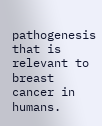pathogenesis that is relevant to breast cancer in humans.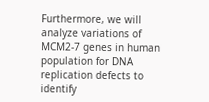Furthermore, we will analyze variations of MCM2-7 genes in human population for DNA replication defects to identify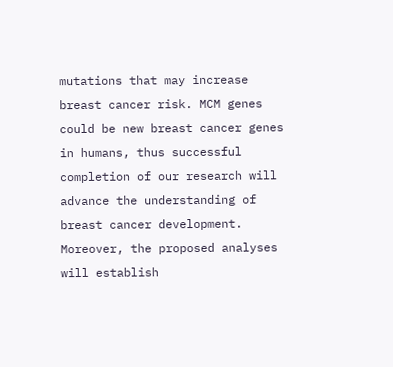mutations that may increase breast cancer risk. MCM genes could be new breast cancer genes in humans, thus successful completion of our research will advance the understanding of breast cancer development. Moreover, the proposed analyses will establish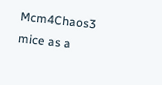Mcm4Chaos3 mice as a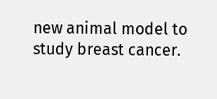new animal model to study breast cancer.